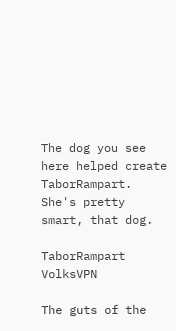The dog you see here helped create TaborRampart.
She's pretty smart, that dog.

TaborRampart VolksVPN

The guts of the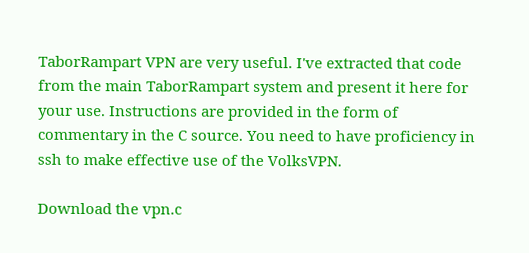TaborRampart VPN are very useful. I've extracted that code from the main TaborRampart system and present it here for your use. Instructions are provided in the form of commentary in the C source. You need to have proficiency in ssh to make effective use of the VolksVPN.

Download the vpn.c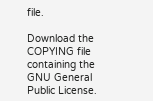file.

Download the COPYING file containing the GNU General Public License.